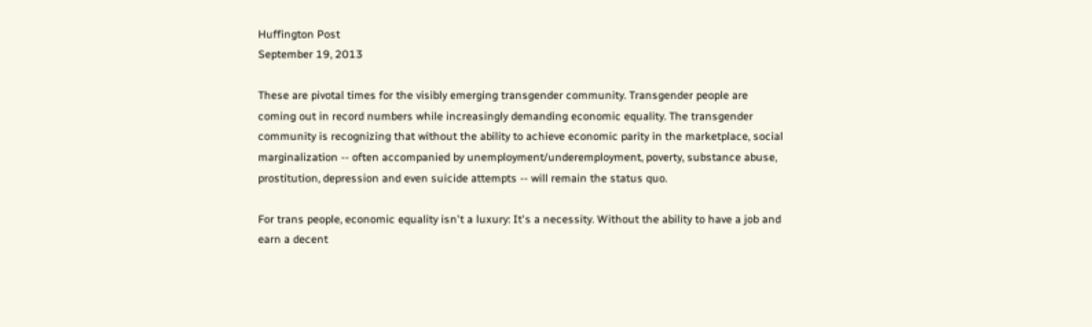Huffington Post
September 19, 2013

These are pivotal times for the visibly emerging transgender community. Transgender people are coming out in record numbers while increasingly demanding economic equality. The transgender community is recognizing that without the ability to achieve economic parity in the marketplace, social marginalization -- often accompanied by unemployment/underemployment, poverty, substance abuse, prostitution, depression and even suicide attempts -- will remain the status quo.

For trans people, economic equality isn't a luxury: It's a necessity. Without the ability to have a job and earn a decent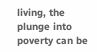living, the plunge into poverty can be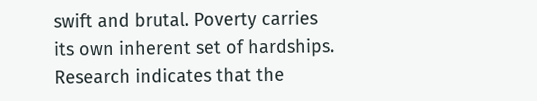swift and brutal. Poverty carries its own inherent set of hardships. Research indicates that the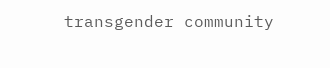transgender community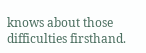knows about those difficulties firsthand.